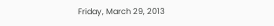Friday, March 29, 2013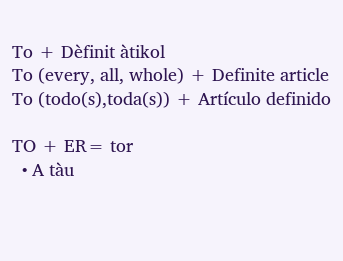To + Dèfinit àtikol
To (every, all, whole) + Definite article
To (todo(s),toda(s)) + Artículo definido

TO + ER= tor
  • A tàu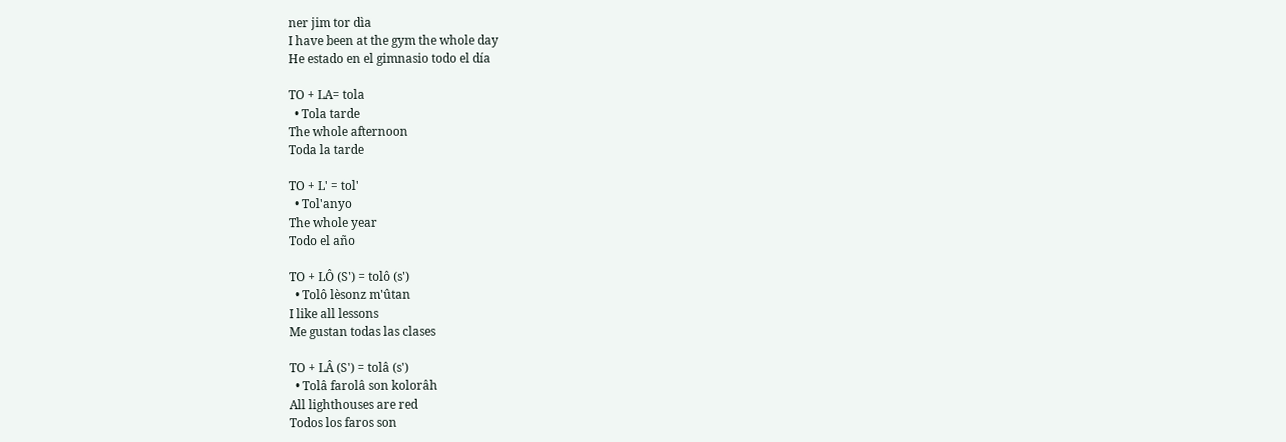ner jim tor dìa
I have been at the gym the whole day
He estado en el gimnasio todo el día

TO + LA= tola
  • Tola tarde
The whole afternoon
Toda la tarde

TO + L' = tol'
  • Tol'anyo
The whole year
Todo el año

TO + LÔ (S') = tolô (s')
  • Tolô lèsonz m'ûtan
I like all lessons
Me gustan todas las clases

TO + LÂ (S') = tolâ (s')
  • Tolâ farolâ son kolorâh
All lighthouses are red
Todos los faros son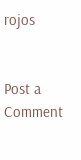rojos


Post a Comment